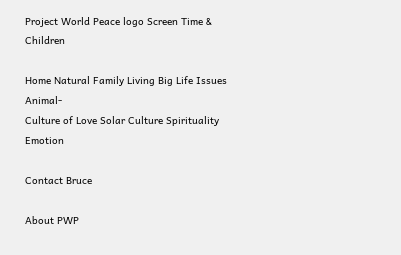Project World Peace logo Screen Time & Children

Home Natural Family Living Big Life Issues Animal-
Culture of Love Solar Culture Spirituality Emotion

Contact Bruce

About PWP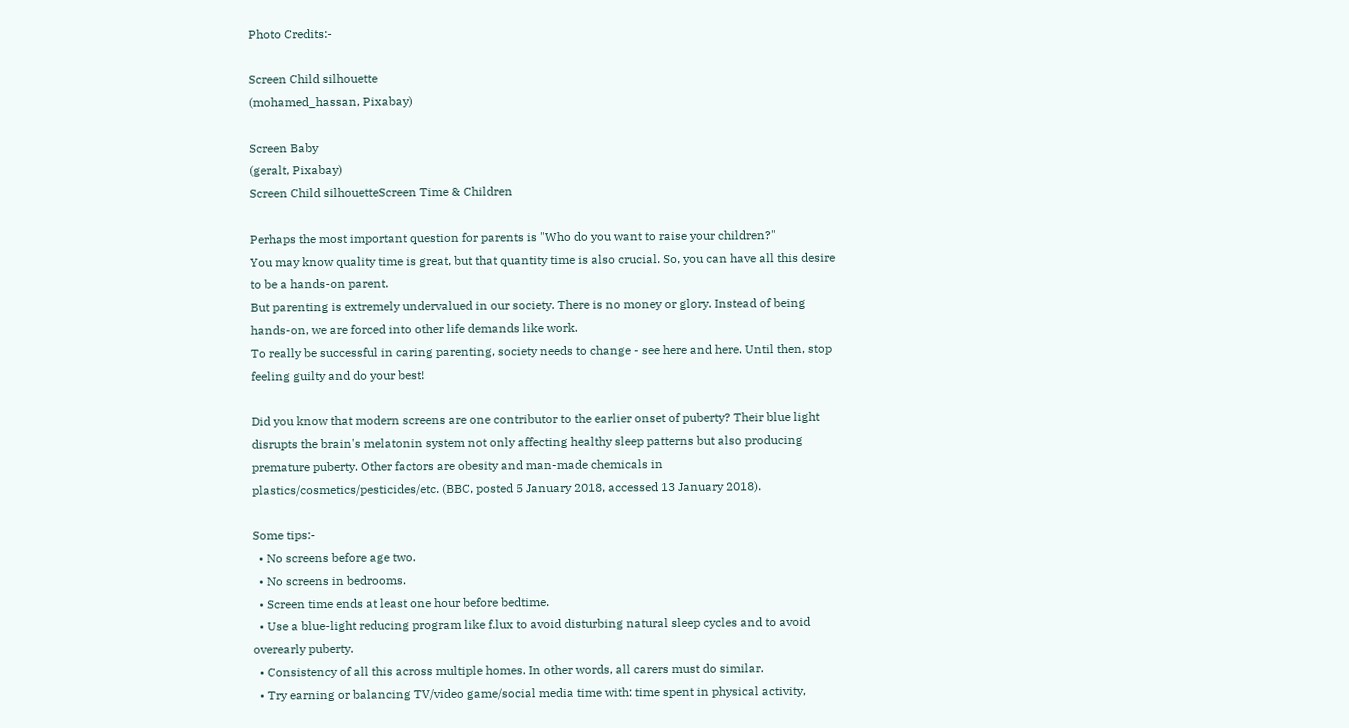Photo Credits:-

Screen Child silhouette
(mohamed_hassan, Pixabay)

Screen Baby
(geralt, Pixabay)
Screen Child silhouetteScreen Time & Children

Perhaps the most important question for parents is "Who do you want to raise your children?"
You may know quality time is great, but that quantity time is also crucial. So, you can have all this desire to be a hands-on parent.
But parenting is extremely undervalued in our society. There is no money or glory. Instead of being hands-on, we are forced into other life demands like work.
To really be successful in caring parenting, society needs to change - see here and here. Until then, stop feeling guilty and do your best!

Did you know that modern screens are one contributor to the earlier onset of puberty? Their blue light disrupts the brain's melatonin system not only affecting healthy sleep patterns but also producing premature puberty. Other factors are obesity and man-made chemicals in plastics/cosmetics/pesticides/etc. (BBC, posted 5 January 2018, accessed 13 January 2018).

Some tips:-
  • No screens before age two.
  • No screens in bedrooms.
  • Screen time ends at least one hour before bedtime.
  • Use a blue-light reducing program like f.lux to avoid disturbing natural sleep cycles and to avoid overearly puberty.
  • Consistency of all this across multiple homes. In other words, all carers must do similar.
  • Try earning or balancing TV/video game/social media time with: time spent in physical activity,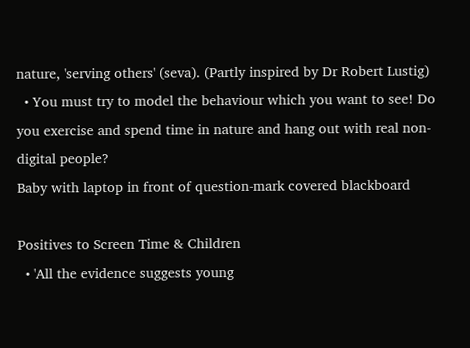nature, 'serving others' (seva). (Partly inspired by Dr Robert Lustig)
  • You must try to model the behaviour which you want to see! Do you exercise and spend time in nature and hang out with real non-digital people?
Baby with laptop in front of question-mark covered blackboard

Positives to Screen Time & Children
  • 'All the evidence suggests young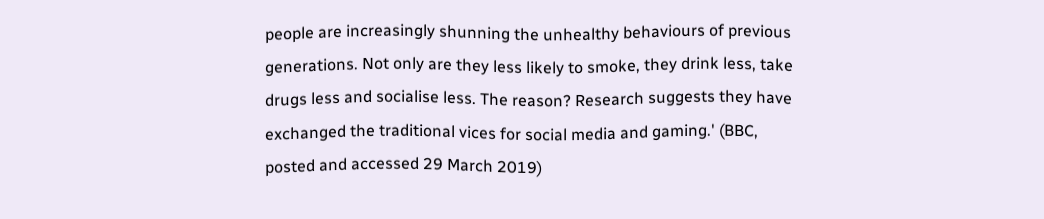people are increasingly shunning the unhealthy behaviours of previous generations. Not only are they less likely to smoke, they drink less, take drugs less and socialise less. The reason? Research suggests they have exchanged the traditional vices for social media and gaming.' (BBC, posted and accessed 29 March 2019)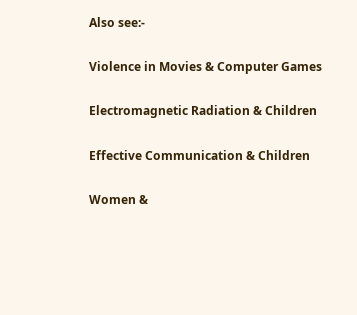Also see:-

Violence in Movies & Computer Games

Electromagnetic Radiation & Children

Effective Communication & Children

Women &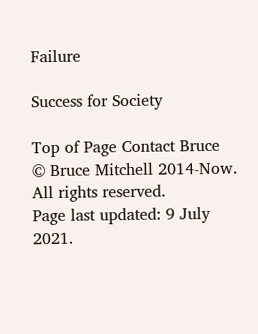Failure

Success for Society

Top of Page Contact Bruce
© Bruce Mitchell 2014-Now. All rights reserved.
Page last updated: 9 July 2021.